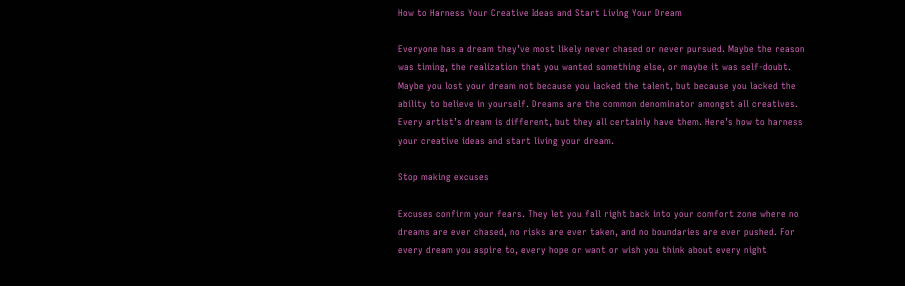How to Harness Your Creative Ideas and Start Living Your Dream

Everyone has a dream they’ve most likely never chased or never pursued. Maybe the reason was timing, the realization that you wanted something else, or maybe it was self-doubt. Maybe you lost your dream not because you lacked the talent, but because you lacked the ability to believe in yourself. Dreams are the common denominator amongst all creatives. Every artist’s dream is different, but they all certainly have them. Here’s how to harness your creative ideas and start living your dream.

Stop making excuses

Excuses confirm your fears. They let you fall right back into your comfort zone where no dreams are ever chased, no risks are ever taken, and no boundaries are ever pushed. For every dream you aspire to, every hope or want or wish you think about every night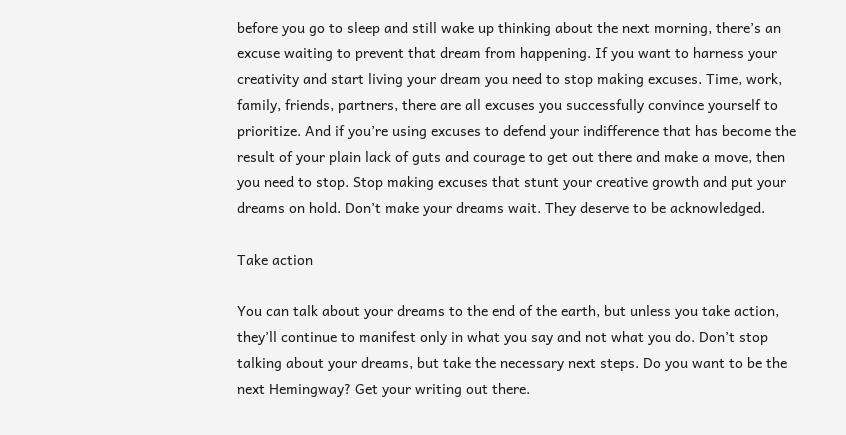before you go to sleep and still wake up thinking about the next morning, there’s an excuse waiting to prevent that dream from happening. If you want to harness your creativity and start living your dream you need to stop making excuses. Time, work, family, friends, partners, there are all excuses you successfully convince yourself to prioritize. And if you’re using excuses to defend your indifference that has become the result of your plain lack of guts and courage to get out there and make a move, then you need to stop. Stop making excuses that stunt your creative growth and put your dreams on hold. Don’t make your dreams wait. They deserve to be acknowledged.

Take action

You can talk about your dreams to the end of the earth, but unless you take action, they’ll continue to manifest only in what you say and not what you do. Don’t stop talking about your dreams, but take the necessary next steps. Do you want to be the next Hemingway? Get your writing out there.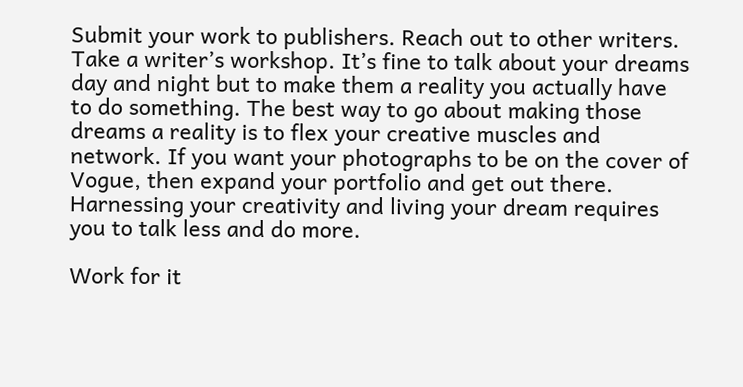Submit your work to publishers. Reach out to other writers. Take a writer’s workshop. It’s fine to talk about your dreams day and night but to make them a reality you actually have to do something. The best way to go about making those dreams a reality is to flex your creative muscles and network. If you want your photographs to be on the cover of Vogue, then expand your portfolio and get out there. Harnessing your creativity and living your dream requires you to talk less and do more.

Work for it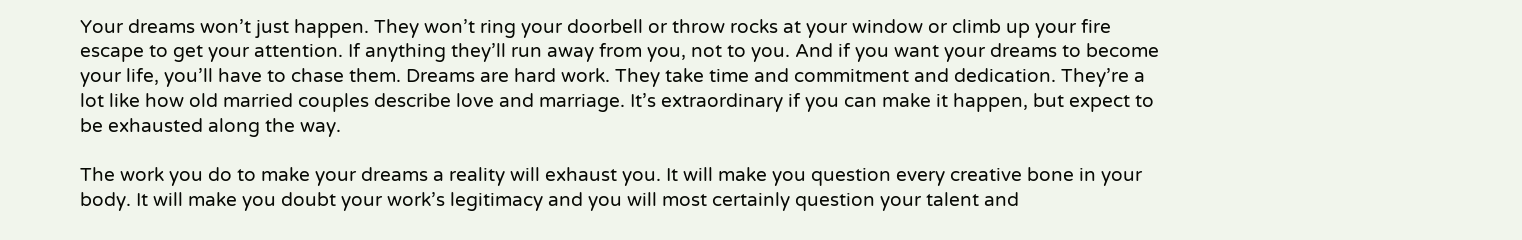Your dreams won’t just happen. They won’t ring your doorbell or throw rocks at your window or climb up your fire escape to get your attention. If anything they’ll run away from you, not to you. And if you want your dreams to become your life, you’ll have to chase them. Dreams are hard work. They take time and commitment and dedication. They’re a lot like how old married couples describe love and marriage. It’s extraordinary if you can make it happen, but expect to be exhausted along the way.

The work you do to make your dreams a reality will exhaust you. It will make you question every creative bone in your body. It will make you doubt your work’s legitimacy and you will most certainly question your talent and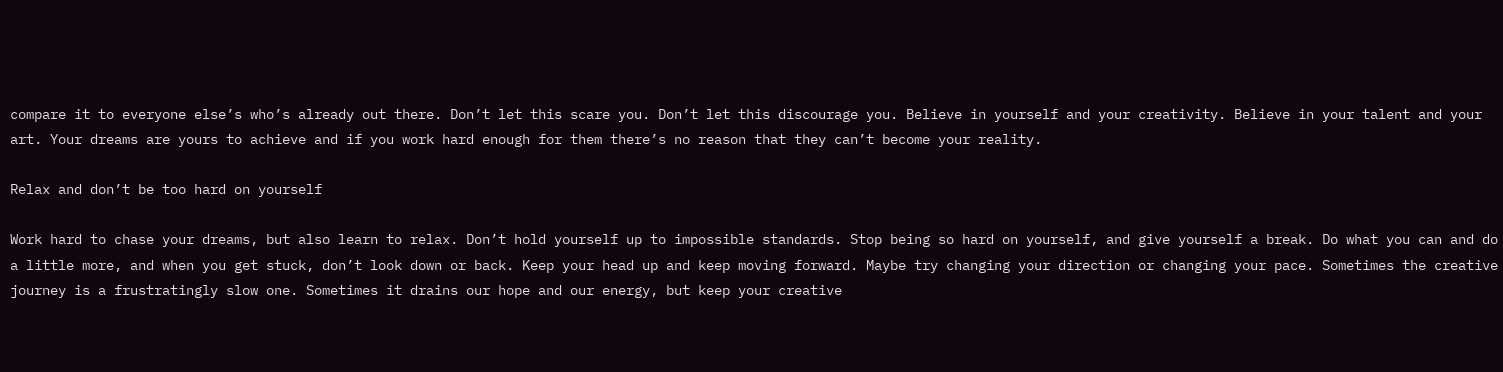compare it to everyone else’s who’s already out there. Don’t let this scare you. Don’t let this discourage you. Believe in yourself and your creativity. Believe in your talent and your art. Your dreams are yours to achieve and if you work hard enough for them there’s no reason that they can’t become your reality.

Relax and don’t be too hard on yourself

Work hard to chase your dreams, but also learn to relax. Don’t hold yourself up to impossible standards. Stop being so hard on yourself, and give yourself a break. Do what you can and do a little more, and when you get stuck, don’t look down or back. Keep your head up and keep moving forward. Maybe try changing your direction or changing your pace. Sometimes the creative journey is a frustratingly slow one. Sometimes it drains our hope and our energy, but keep your creative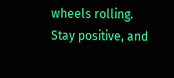wheels rolling. Stay positive, and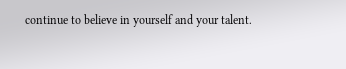continue to believe in yourself and your talent.